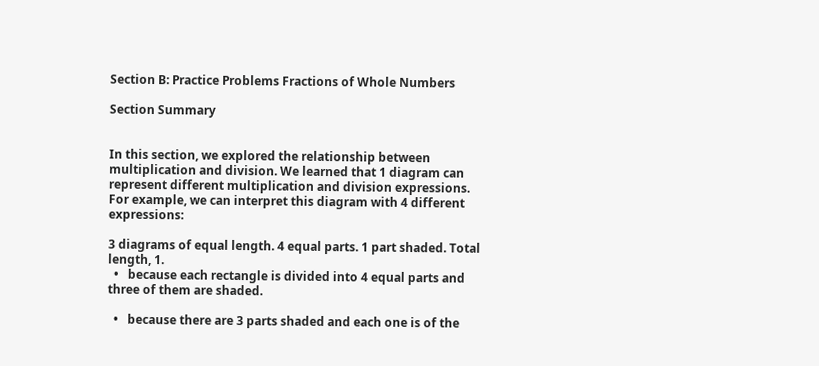Section B: Practice Problems Fractions of Whole Numbers

Section Summary


In this section, we explored the relationship between multiplication and division. We learned that 1 diagram can represent different multiplication and division expressions. For example, we can interpret this diagram with 4 different expressions:

3 diagrams of equal length. 4 equal parts. 1 part shaded. Total length, 1.
  •   because each rectangle is divided into 4 equal parts and three of them are shaded.

  •   because there are 3 parts shaded and each one is of the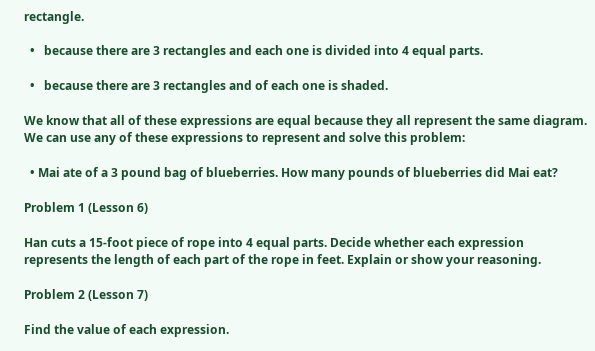rectangle.

  •   because there are 3 rectangles and each one is divided into 4 equal parts.

  •   because there are 3 rectangles and of each one is shaded.

We know that all of these expressions are equal because they all represent the same diagram. We can use any of these expressions to represent and solve this problem:

  • Mai ate of a 3 pound bag of blueberries. How many pounds of blueberries did Mai eat?

Problem 1 (Lesson 6)

Han cuts a 15-foot piece of rope into 4 equal parts. Decide whether each expression represents the length of each part of the rope in feet. Explain or show your reasoning.

Problem 2 (Lesson 7)

Find the value of each expression.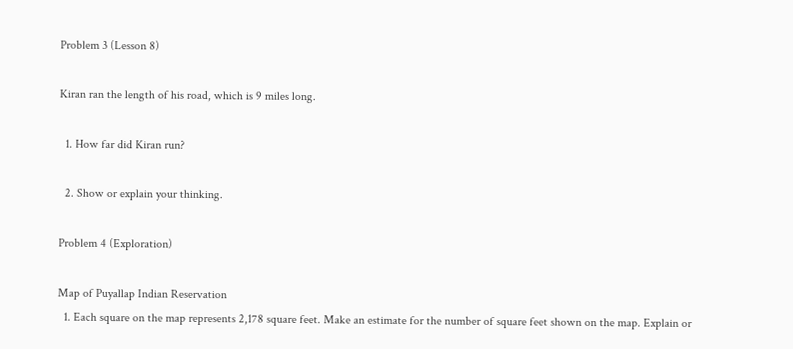Problem 3 (Lesson 8)

Kiran ran the length of his road, which is 9 miles long.

  1. How far did Kiran run?

  2. Show or explain your thinking.

Problem 4 (Exploration)

Map of Puyallap Indian Reservation
  1. Each square on the map represents 2,178 square feet. Make an estimate for the number of square feet shown on the map. Explain or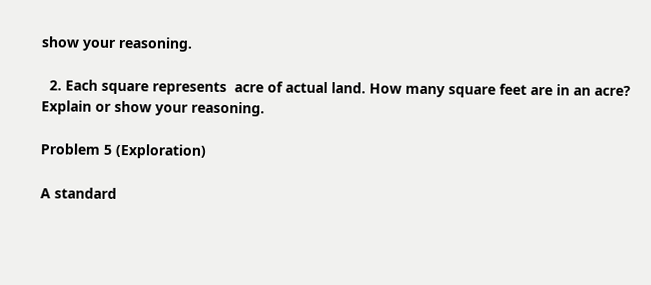show your reasoning.

  2. Each square represents  acre of actual land. How many square feet are in an acre? Explain or show your reasoning.

Problem 5 (Exploration)

A standard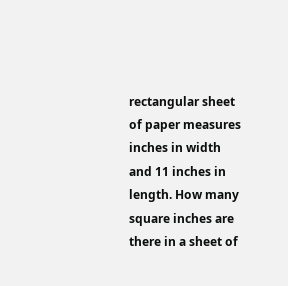rectangular sheet of paper measures inches in width and 11 inches in length. How many square inches are there in a sheet of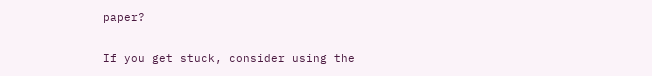paper?

If you get stuck, consider using the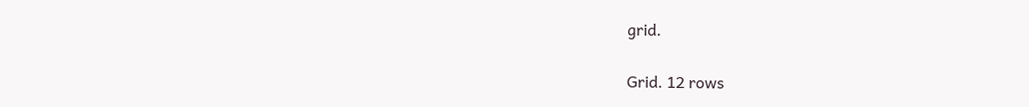grid.

Grid. 12 rows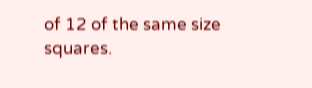of 12 of the same size squares.